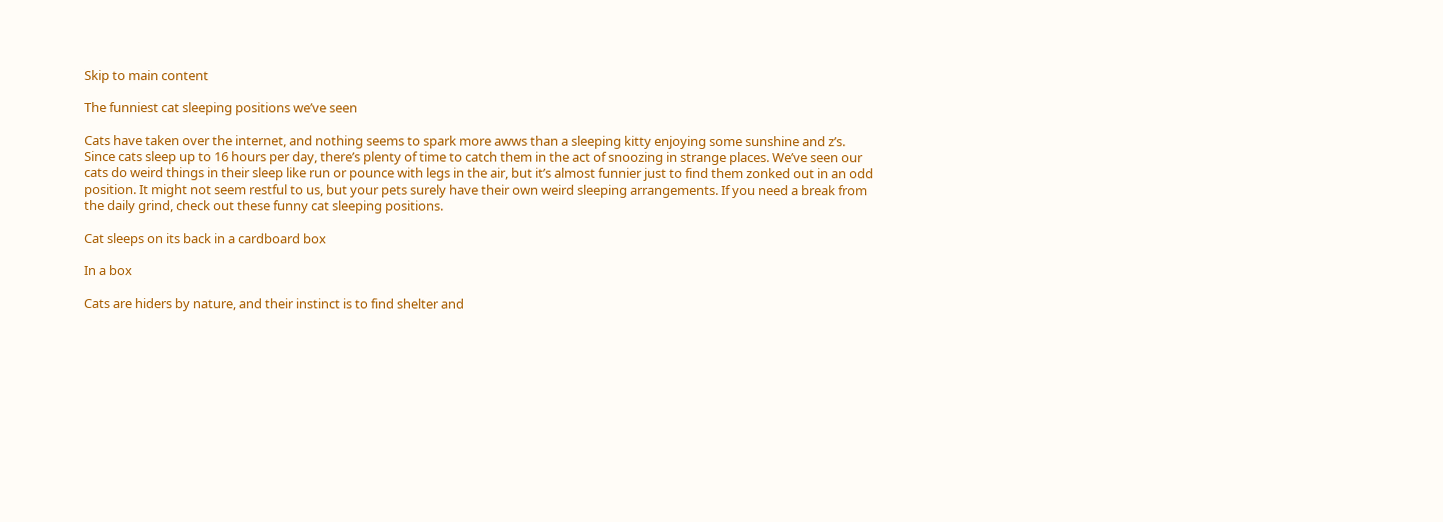Skip to main content

The funniest cat sleeping positions we’ve seen

Cats have taken over the internet, and nothing seems to spark more awws than a sleeping kitty enjoying some sunshine and z’s. Since cats sleep up to 16 hours per day, there’s plenty of time to catch them in the act of snoozing in strange places. We’ve seen our cats do weird things in their sleep like run or pounce with legs in the air, but it’s almost funnier just to find them zonked out in an odd position. It might not seem restful to us, but your pets surely have their own weird sleeping arrangements. If you need a break from the daily grind, check out these funny cat sleeping positions.

Cat sleeps on its back in a cardboard box

In a box

Cats are hiders by nature, and their instinct is to find shelter and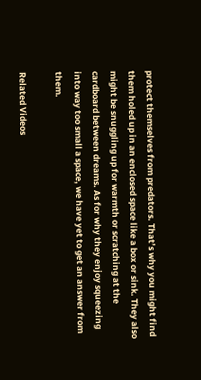protect themselves from predators. That’s why you might find them holed up in an enclosed space like a box or sink. They also might be snuggling up for warmth or scratching at the cardboard between dreams. As for why they enjoy squeezing into way too small a space, we have yet to get an answer from them.

Related Videos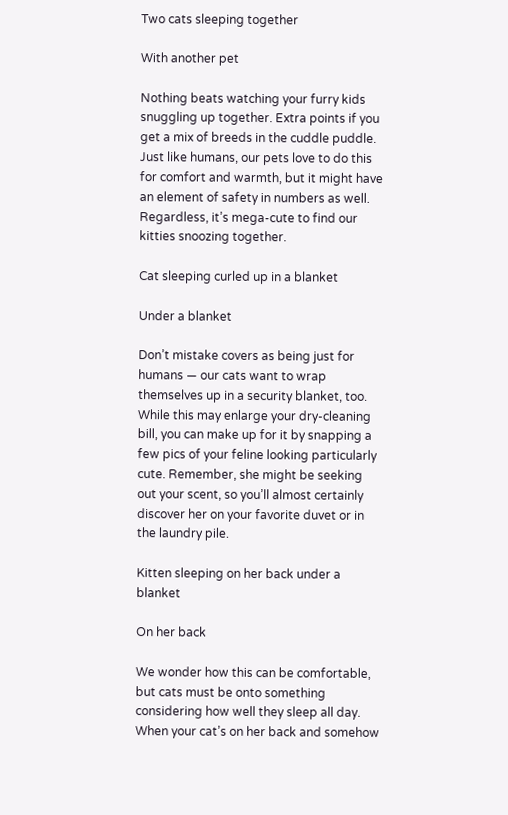Two cats sleeping together

With another pet

Nothing beats watching your furry kids snuggling up together. Extra points if you get a mix of breeds in the cuddle puddle. Just like humans, our pets love to do this for comfort and warmth, but it might have an element of safety in numbers as well. Regardless, it’s mega-cute to find our kitties snoozing together.

Cat sleeping curled up in a blanket

Under a blanket

Don’t mistake covers as being just for humans — our cats want to wrap themselves up in a security blanket, too. While this may enlarge your dry-cleaning bill, you can make up for it by snapping a few pics of your feline looking particularly cute. Remember, she might be seeking out your scent, so you’ll almost certainly discover her on your favorite duvet or in the laundry pile.

Kitten sleeping on her back under a blanket

On her back

We wonder how this can be comfortable, but cats must be onto something considering how well they sleep all day. When your cat’s on her back and somehow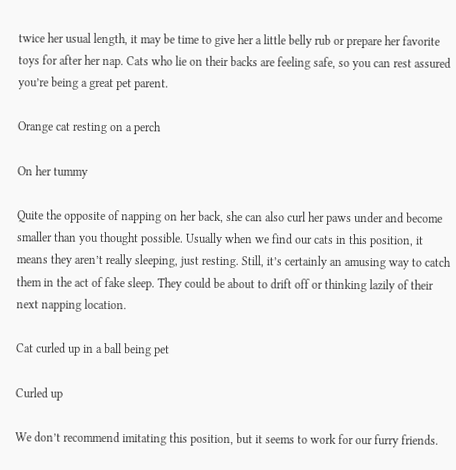twice her usual length, it may be time to give her a little belly rub or prepare her favorite toys for after her nap. Cats who lie on their backs are feeling safe, so you can rest assured you’re being a great pet parent.

Orange cat resting on a perch

On her tummy

Quite the opposite of napping on her back, she can also curl her paws under and become smaller than you thought possible. Usually when we find our cats in this position, it means they aren’t really sleeping, just resting. Still, it’s certainly an amusing way to catch them in the act of fake sleep. They could be about to drift off or thinking lazily of their next napping location.

Cat curled up in a ball being pet

Curled up

We don’t recommend imitating this position, but it seems to work for our furry friends.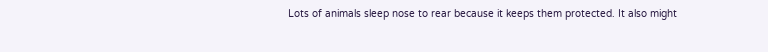Lots of animals sleep nose to rear because it keeps them protected. It also might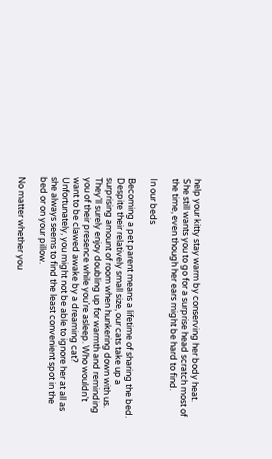help your kitty stay warm by conserving her body heat. She still wants you to go for a surprise head scratch most of the time, even though her ears might be hard to find.

In our beds

Becoming a pet parent means a lifetime of sharing the bed. Despite their relatively small size, our cats take up a surprising amount of room when hunkering down with us. They’ll surely enjoy doubling up for warmth and reminding you of their presence while you’re asleep. Who wouldn’t want to be clawed awake by a dreaming cat? Unfortunately, you might not be able to ignore her at all as she always seems to find the least convenient spot in the bed or on your pillow.

No matter whether you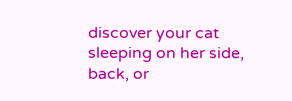discover your cat sleeping on her side, back, or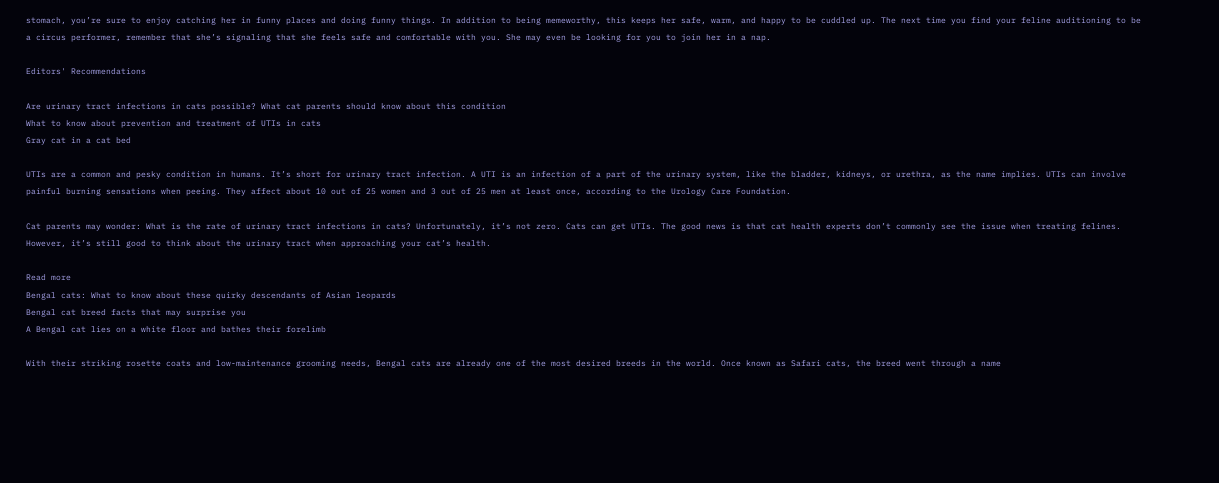stomach, you’re sure to enjoy catching her in funny places and doing funny things. In addition to being memeworthy, this keeps her safe, warm, and happy to be cuddled up. The next time you find your feline auditioning to be a circus performer, remember that she’s signaling that she feels safe and comfortable with you. She may even be looking for you to join her in a nap.

Editors' Recommendations

Are urinary tract infections in cats possible? What cat parents should know about this condition
What to know about prevention and treatment of UTIs in cats
Gray cat in a cat bed

UTIs are a common and pesky condition in humans. It’s short for urinary tract infection. A UTI is an infection of a part of the urinary system, like the bladder, kidneys, or urethra, as the name implies. UTIs can involve painful burning sensations when peeing. They affect about 10 out of 25 women and 3 out of 25 men at least once, according to the Urology Care Foundation.

Cat parents may wonder: What is the rate of urinary tract infections in cats? Unfortunately, it’s not zero. Cats can get UTIs. The good news is that cat health experts don’t commonly see the issue when treating felines. However, it’s still good to think about the urinary tract when approaching your cat’s health.

Read more
Bengal cats: What to know about these quirky descendants of Asian leopards
Bengal cat breed facts that may surprise you
A Bengal cat lies on a white floor and bathes their forelimb

With their striking rosette coats and low-maintenance grooming needs, Bengal cats are already one of the most desired breeds in the world. Once known as Safari cats, the breed went through a name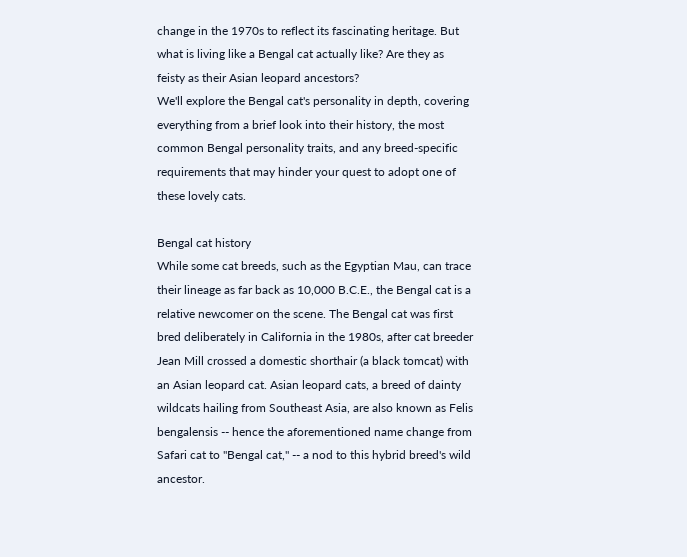change in the 1970s to reflect its fascinating heritage. But what is living like a Bengal cat actually like? Are they as feisty as their Asian leopard ancestors?
We'll explore the Bengal cat's personality in depth, covering everything from a brief look into their history, the most common Bengal personality traits, and any breed-specific requirements that may hinder your quest to adopt one of these lovely cats.

Bengal cat history
While some cat breeds, such as the Egyptian Mau, can trace their lineage as far back as 10,000 B.C.E., the Bengal cat is a relative newcomer on the scene. The Bengal cat was first bred deliberately in California in the 1980s, after cat breeder Jean Mill crossed a domestic shorthair (a black tomcat) with an Asian leopard cat. Asian leopard cats, a breed of dainty wildcats hailing from Southeast Asia, are also known as Felis bengalensis -- hence the aforementioned name change from Safari cat to "Bengal cat," -- a nod to this hybrid breed's wild ancestor.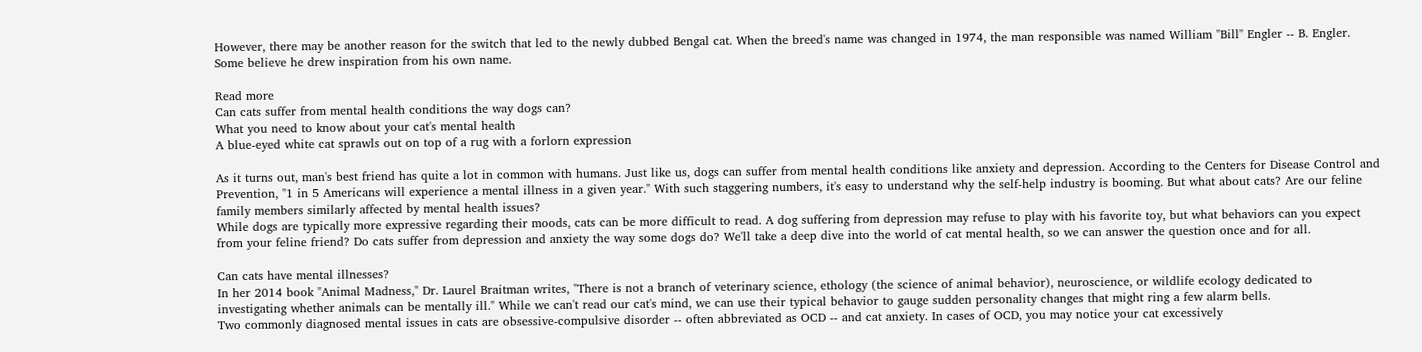However, there may be another reason for the switch that led to the newly dubbed Bengal cat. When the breed's name was changed in 1974, the man responsible was named William "Bill" Engler -- B. Engler. Some believe he drew inspiration from his own name.

Read more
Can cats suffer from mental health conditions the way dogs can?
What you need to know about your cat's mental health
A blue-eyed white cat sprawls out on top of a rug with a forlorn expression

As it turns out, man's best friend has quite a lot in common with humans. Just like us, dogs can suffer from mental health conditions like anxiety and depression. According to the Centers for Disease Control and Prevention, "1 in 5 Americans will experience a mental illness in a given year." With such staggering numbers, it's easy to understand why the self-help industry is booming. But what about cats? Are our feline family members similarly affected by mental health issues?
While dogs are typically more expressive regarding their moods, cats can be more difficult to read. A dog suffering from depression may refuse to play with his favorite toy, but what behaviors can you expect from your feline friend? Do cats suffer from depression and anxiety the way some dogs do? We'll take a deep dive into the world of cat mental health, so we can answer the question once and for all.

Can cats have mental illnesses?
In her 2014 book "Animal Madness," Dr. Laurel Braitman writes, "There is not a branch of veterinary science, ethology (the science of animal behavior), neuroscience, or wildlife ecology dedicated to investigating whether animals can be mentally ill." While we can't read our cat's mind, we can use their typical behavior to gauge sudden personality changes that might ring a few alarm bells.
Two commonly diagnosed mental issues in cats are obsessive-compulsive disorder -- often abbreviated as OCD -- and cat anxiety. In cases of OCD, you may notice your cat excessively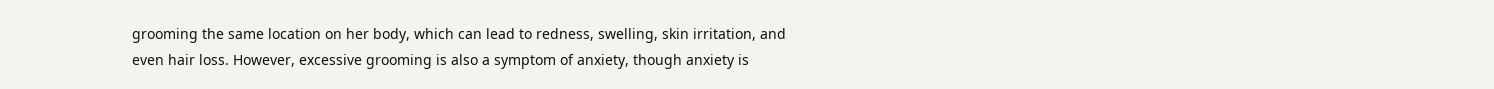grooming the same location on her body, which can lead to redness, swelling, skin irritation, and even hair loss. However, excessive grooming is also a symptom of anxiety, though anxiety is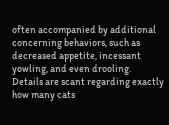often accompanied by additional concerning behaviors, such as decreased appetite, incessant yowling, and even drooling.
Details are scant regarding exactly how many cats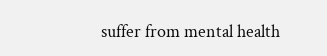suffer from mental health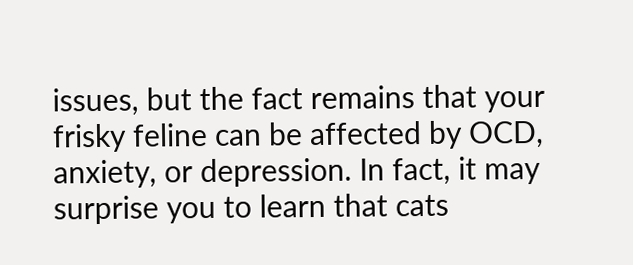issues, but the fact remains that your frisky feline can be affected by OCD, anxiety, or depression. In fact, it may surprise you to learn that cats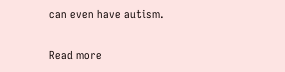can even have autism.

Read more